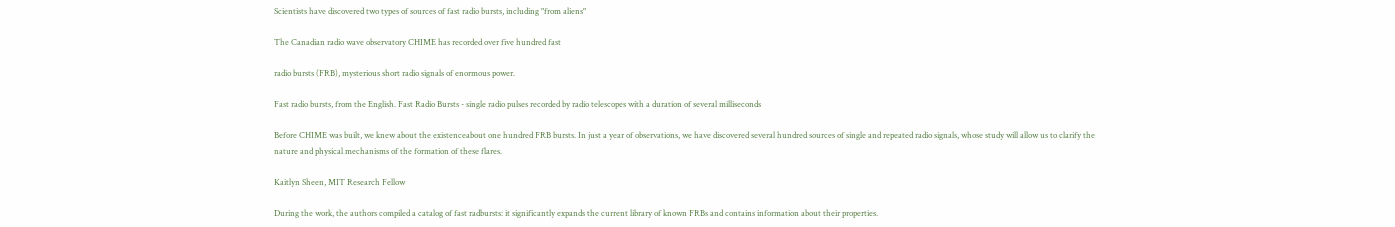Scientists have discovered two types of sources of fast radio bursts, including "from aliens"

The Canadian radio wave observatory CHIME has recorded over five hundred fast

radio bursts (FRB), mysterious short radio signals of enormous power.

Fast radio bursts, from the English. Fast Radio Bursts - single radio pulses recorded by radio telescopes with a duration of several milliseconds

Before CHIME was built, we knew about the existenceabout one hundred FRB bursts. In just a year of observations, we have discovered several hundred sources of single and repeated radio signals, whose study will allow us to clarify the nature and physical mechanisms of the formation of these flares.

Kaitlyn Sheen, MIT Research Fellow

During the work, the authors compiled a catalog of fast radbursts: it significantly expands the current library of known FRBs and contains information about their properties.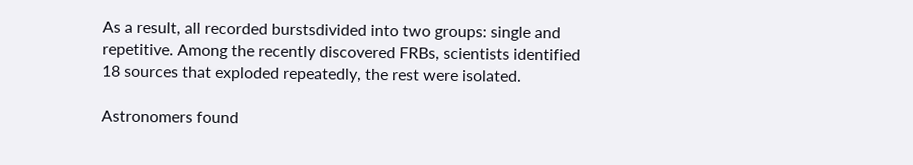As a result, all recorded burstsdivided into two groups: single and repetitive. Among the recently discovered FRBs, scientists identified 18 sources that exploded repeatedly, the rest were isolated.

Astronomers found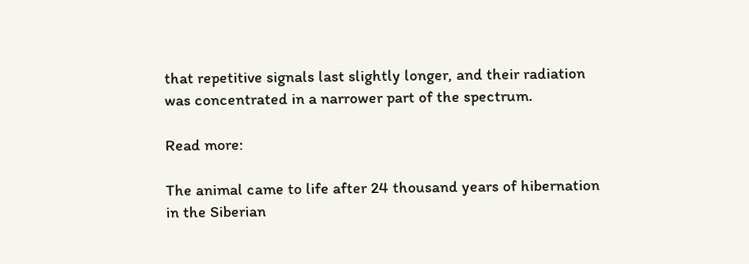that repetitive signals last slightly longer, and their radiation was concentrated in a narrower part of the spectrum.

Read more:

The animal came to life after 24 thousand years of hibernation in the Siberian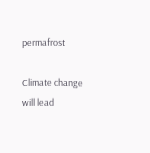permafrost

Climate change will lead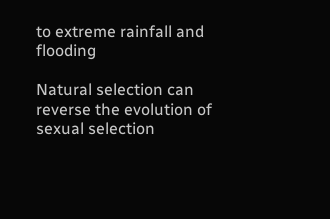to extreme rainfall and flooding

Natural selection can reverse the evolution of sexual selection